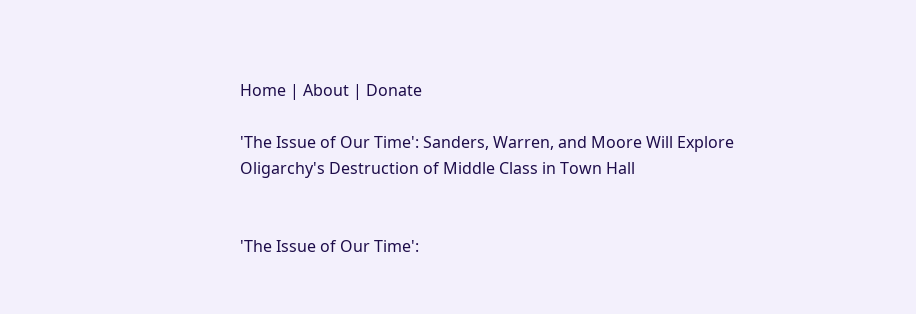Home | About | Donate

'The Issue of Our Time': Sanders, Warren, and Moore Will Explore Oligarchy's Destruction of Middle Class in Town Hall


'The Issue of Our Time':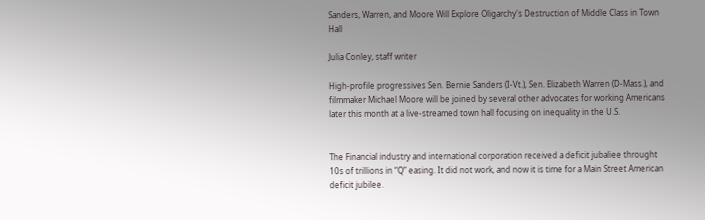Sanders, Warren, and Moore Will Explore Oligarchy's Destruction of Middle Class in Town Hall

Julia Conley, staff writer

High-profile progressives Sen. Bernie Sanders (I-Vt.), Sen. Elizabeth Warren (D-Mass.), and filmmaker Michael Moore will be joined by several other advocates for working Americans later this month at a live-streamed town hall focusing on inequality in the U.S.


The Financial industry and international corporation received a deficit jubaliee throught 10s of trillions in “Q” easing. It did not work, and now it is time for a Main Street American deficit jubilee.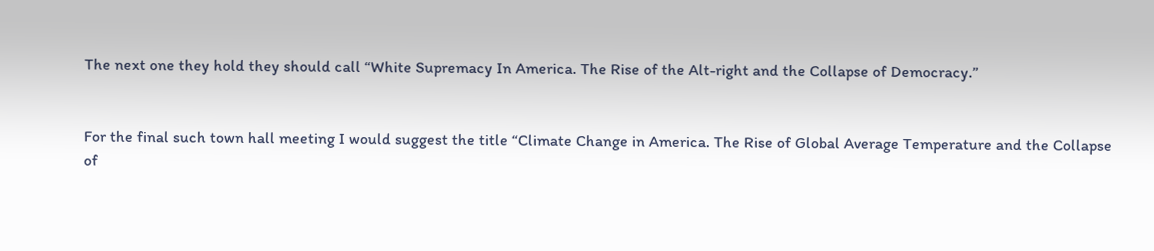The next one they hold they should call “White Supremacy In America. The Rise of the Alt-right and the Collapse of Democracy.”


For the final such town hall meeting I would suggest the title “Climate Change in America. The Rise of Global Average Temperature and the Collapse of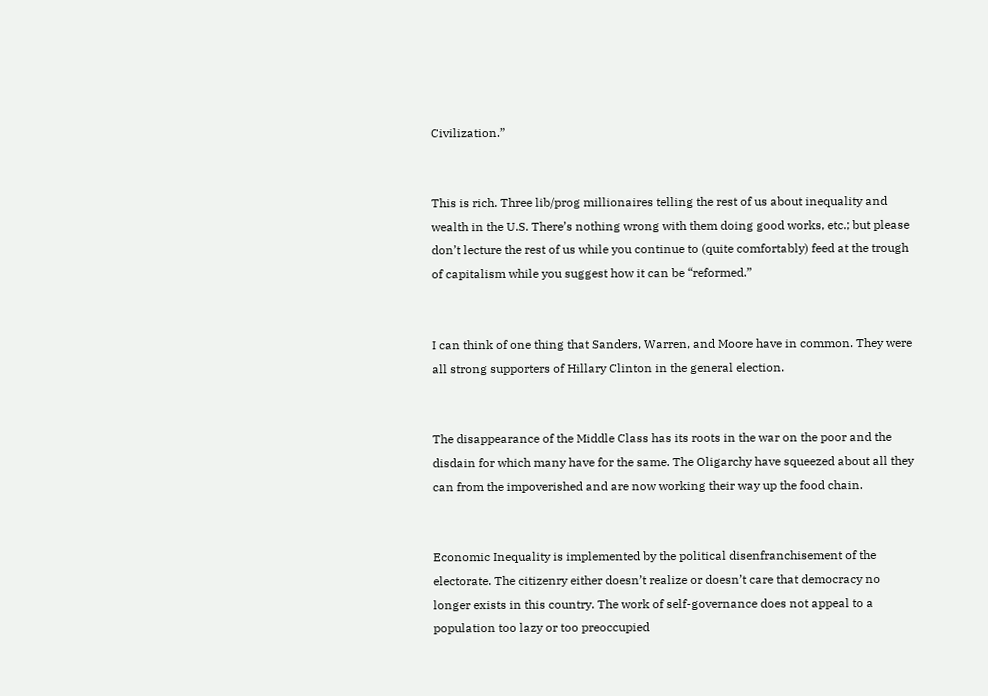Civilization.”


This is rich. Three lib/prog millionaires telling the rest of us about inequality and wealth in the U.S. There’s nothing wrong with them doing good works, etc.; but please don’t lecture the rest of us while you continue to (quite comfortably) feed at the trough of capitalism while you suggest how it can be “reformed.”


I can think of one thing that Sanders, Warren, and Moore have in common. They were all strong supporters of Hillary Clinton in the general election.


The disappearance of the Middle Class has its roots in the war on the poor and the disdain for which many have for the same. The Oligarchy have squeezed about all they can from the impoverished and are now working their way up the food chain.


Economic Inequality is implemented by the political disenfranchisement of the electorate. The citizenry either doesn’t realize or doesn’t care that democracy no longer exists in this country. The work of self-governance does not appeal to a population too lazy or too preoccupied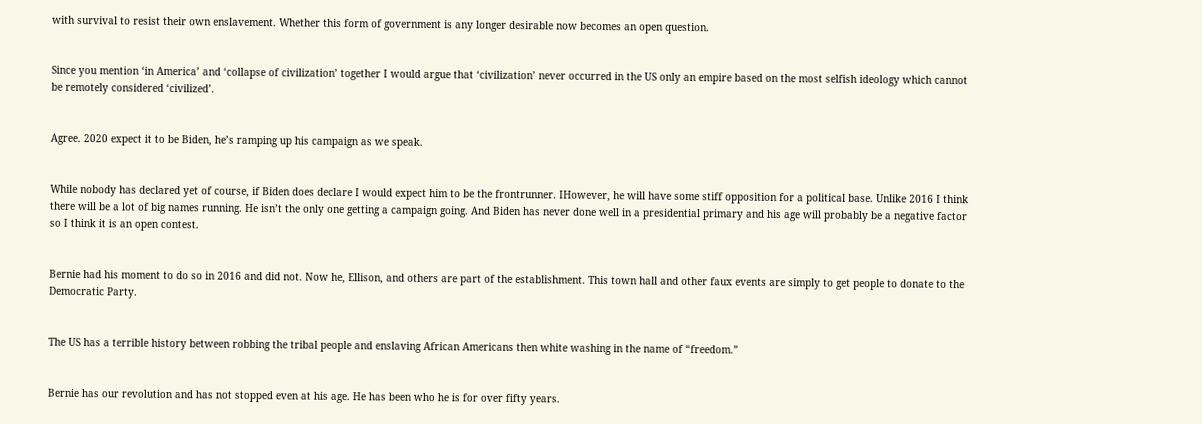with survival to resist their own enslavement. Whether this form of government is any longer desirable now becomes an open question.


Since you mention ‘in America’ and ‘collapse of civilization’ together I would argue that ‘civilization’ never occurred in the US only an empire based on the most selfish ideology which cannot be remotely considered ‘civilized’.


Agree. 2020 expect it to be Biden, he’s ramping up his campaign as we speak.


While nobody has declared yet of course, if Biden does declare I would expect him to be the frontrunner. IHowever, he will have some stiff opposition for a political base. Unlike 2016 I think there will be a lot of big names running. He isn’t the only one getting a campaign going. And Biden has never done well in a presidential primary and his age will probably be a negative factor so I think it is an open contest.


Bernie had his moment to do so in 2016 and did not. Now he, Ellison, and others are part of the establishment. This town hall and other faux events are simply to get people to donate to the Democratic Party.


The US has a terrible history between robbing the tribal people and enslaving African Americans then white washing in the name of “freedom.”


Bernie has our revolution and has not stopped even at his age. He has been who he is for over fifty years.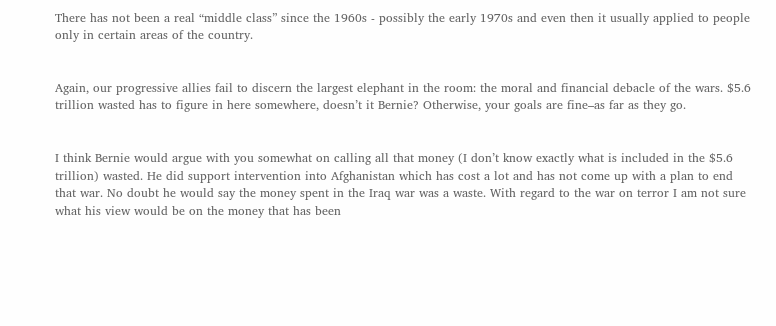There has not been a real “middle class” since the 1960s - possibly the early 1970s and even then it usually applied to people only in certain areas of the country.


Again, our progressive allies fail to discern the largest elephant in the room: the moral and financial debacle of the wars. $5.6 trillion wasted has to figure in here somewhere, doesn’t it Bernie? Otherwise, your goals are fine–as far as they go.


I think Bernie would argue with you somewhat on calling all that money (I don’t know exactly what is included in the $5.6 trillion) wasted. He did support intervention into Afghanistan which has cost a lot and has not come up with a plan to end that war. No doubt he would say the money spent in the Iraq war was a waste. With regard to the war on terror I am not sure what his view would be on the money that has been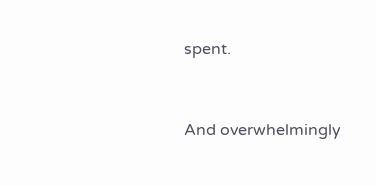spent.


And overwhelmingly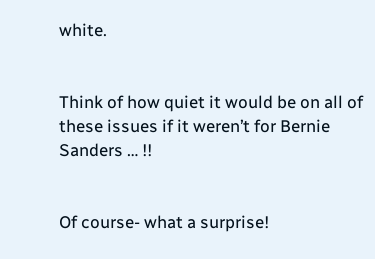white.


Think of how quiet it would be on all of these issues if it weren’t for Bernie Sanders … !!


Of course- what a surprise!